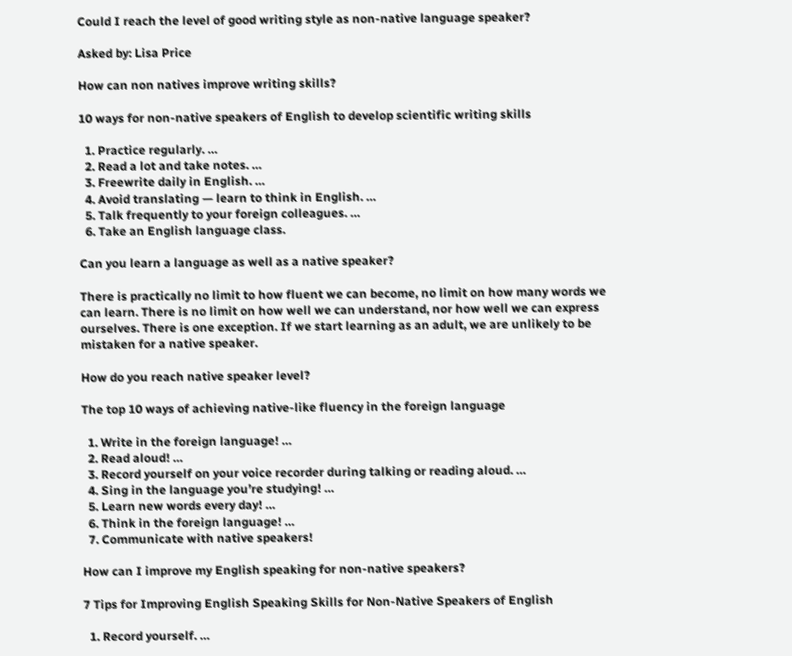Could I reach the level of good writing style as non-native language speaker?

Asked by: Lisa Price

How can non natives improve writing skills?

10 ways for non-native speakers of English to develop scientific writing skills

  1. Practice regularly. …
  2. Read a lot and take notes. …
  3. Freewrite daily in English. …
  4. Avoid translating — learn to think in English. …
  5. Talk frequently to your foreign colleagues. …
  6. Take an English language class.

Can you learn a language as well as a native speaker?

There is practically no limit to how fluent we can become, no limit on how many words we can learn. There is no limit on how well we can understand, nor how well we can express ourselves. There is one exception. If we start learning as an adult, we are unlikely to be mistaken for a native speaker.

How do you reach native speaker level?

The top 10 ways of achieving native-like fluency in the foreign language

  1. Write in the foreign language! …
  2. Read aloud! …
  3. Record yourself on your voice recorder during talking or reading aloud. …
  4. Sing in the language you’re studying! …
  5. Learn new words every day! …
  6. Think in the foreign language! …
  7. Communicate with native speakers!

How can I improve my English speaking for non-native speakers?

7 Tips for Improving English Speaking Skills for Non-Native Speakers of English

  1. Record yourself. …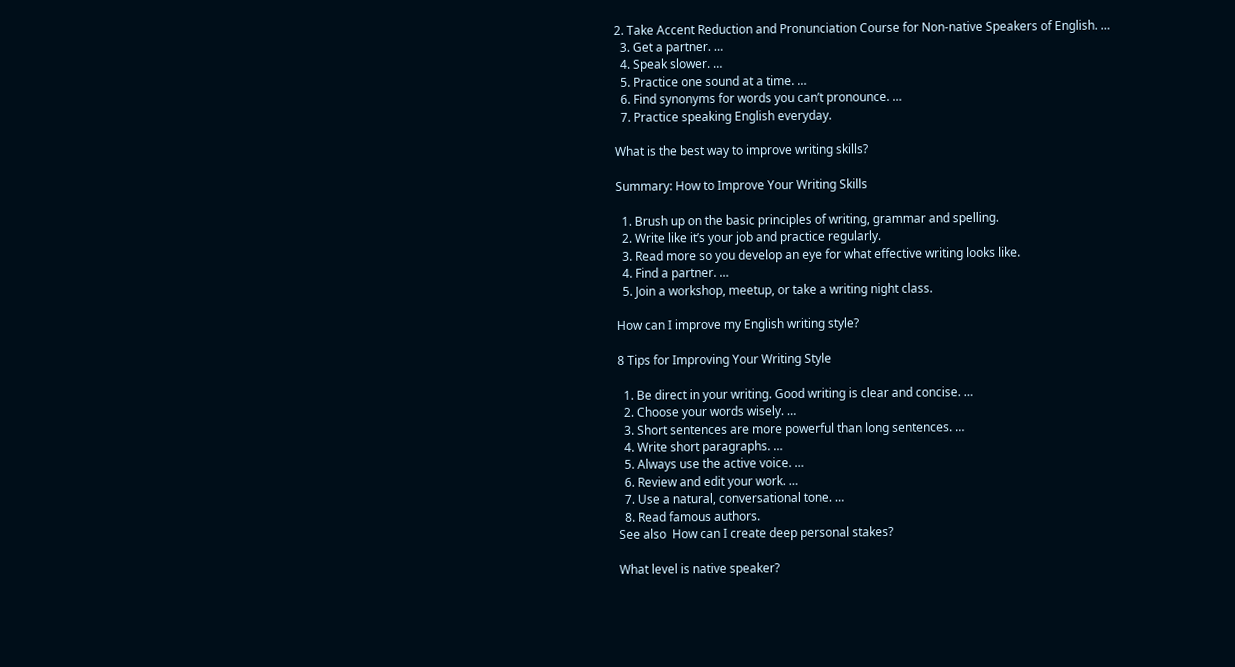2. Take Accent Reduction and Pronunciation Course for Non-native Speakers of English. …
  3. Get a partner. …
  4. Speak slower. …
  5. Practice one sound at a time. …
  6. Find synonyms for words you can’t pronounce. …
  7. Practice speaking English everyday.

What is the best way to improve writing skills?

Summary: How to Improve Your Writing Skills

  1. Brush up on the basic principles of writing, grammar and spelling.
  2. Write like it’s your job and practice regularly.
  3. Read more so you develop an eye for what effective writing looks like.
  4. Find a partner. …
  5. Join a workshop, meetup, or take a writing night class.

How can I improve my English writing style?

8 Tips for Improving Your Writing Style

  1. Be direct in your writing. Good writing is clear and concise. …
  2. Choose your words wisely. …
  3. Short sentences are more powerful than long sentences. …
  4. Write short paragraphs. …
  5. Always use the active voice. …
  6. Review and edit your work. …
  7. Use a natural, conversational tone. …
  8. Read famous authors.
See also  How can I create deep personal stakes?

What level is native speaker?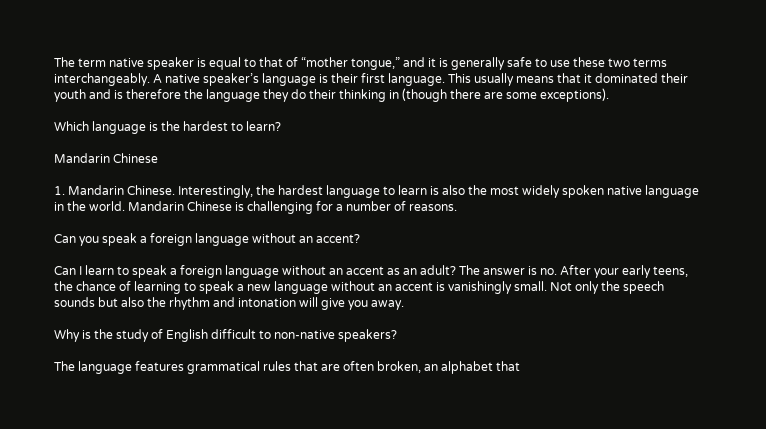The term native speaker is equal to that of “mother tongue,” and it is generally safe to use these two terms interchangeably. A native speaker’s language is their first language. This usually means that it dominated their youth and is therefore the language they do their thinking in (though there are some exceptions).

Which language is the hardest to learn?

Mandarin Chinese

1. Mandarin Chinese. Interestingly, the hardest language to learn is also the most widely spoken native language in the world. Mandarin Chinese is challenging for a number of reasons.

Can you speak a foreign language without an accent?

Can I learn to speak a foreign language without an accent as an adult? The answer is no. After your early teens, the chance of learning to speak a new language without an accent is vanishingly small. Not only the speech sounds but also the rhythm and intonation will give you away.

Why is the study of English difficult to non-native speakers?

The language features grammatical rules that are often broken, an alphabet that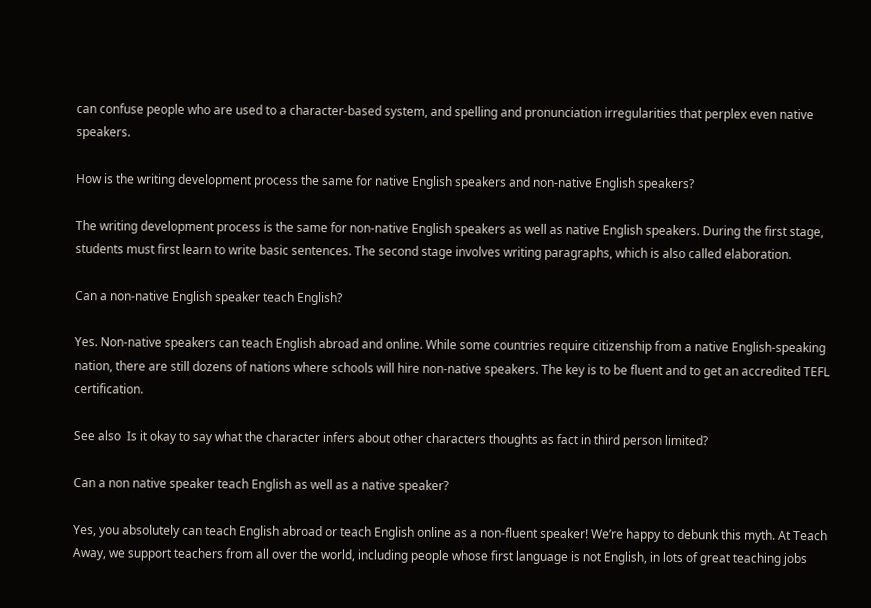can confuse people who are used to a character-based system, and spelling and pronunciation irregularities that perplex even native speakers.

How is the writing development process the same for native English speakers and non-native English speakers?

The writing development process is the same for non-native English speakers as well as native English speakers. During the first stage, students must first learn to write basic sentences. The second stage involves writing paragraphs, which is also called elaboration.

Can a non-native English speaker teach English?

Yes. Non-native speakers can teach English abroad and online. While some countries require citizenship from a native English-speaking nation, there are still dozens of nations where schools will hire non-native speakers. The key is to be fluent and to get an accredited TEFL certification.

See also  Is it okay to say what the character infers about other characters thoughts as fact in third person limited?

Can a non native speaker teach English as well as a native speaker?

Yes, you absolutely can teach English abroad or teach English online as a non-fluent speaker! We’re happy to debunk this myth. At Teach Away, we support teachers from all over the world, including people whose first language is not English, in lots of great teaching jobs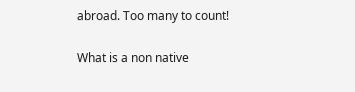abroad. Too many to count!

What is a non native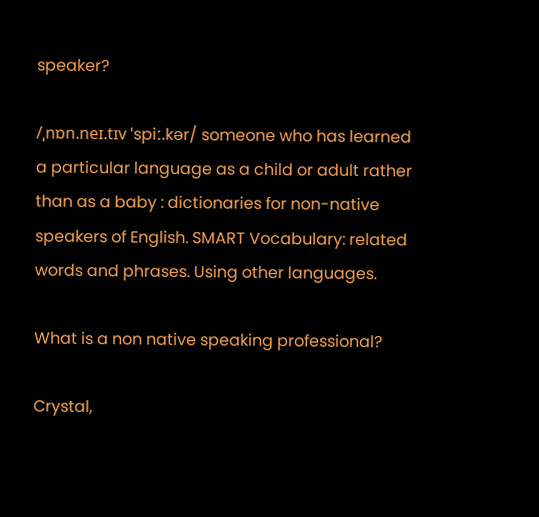speaker?

/ˌnɒn.neɪ.tɪv ˈspiː.kər/ someone who has learned a particular language as a child or adult rather than as a baby : dictionaries for non-native speakers of English. SMART Vocabulary: related words and phrases. Using other languages.

What is a non native speaking professional?

Crystal,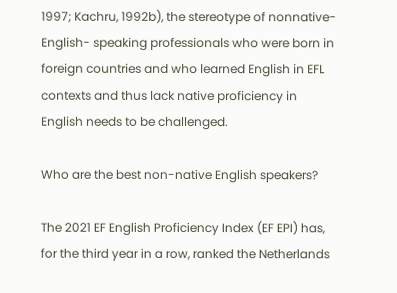1997; Kachru, 1992b), the stereotype of nonnative-English- speaking professionals who were born in foreign countries and who learned English in EFL contexts and thus lack native proficiency in English needs to be challenged.

Who are the best non-native English speakers?

The 2021 EF English Proficiency Index (EF EPI) has, for the third year in a row, ranked the Netherlands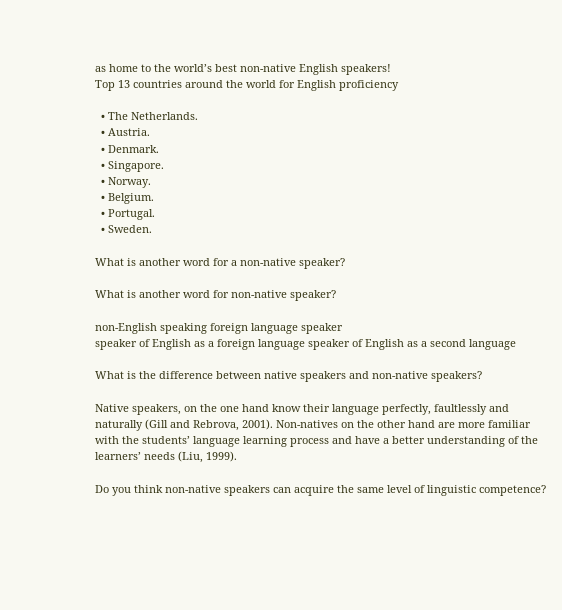as home to the world’s best non-native English speakers!
Top 13 countries around the world for English proficiency

  • The Netherlands.
  • Austria.
  • Denmark.
  • Singapore.
  • Norway.
  • Belgium.
  • Portugal.
  • Sweden.

What is another word for a non-native speaker?

What is another word for non-native speaker?

non-English speaking foreign language speaker
speaker of English as a foreign language speaker of English as a second language

What is the difference between native speakers and non-native speakers?

Native speakers, on the one hand know their language perfectly, faultlessly and naturally (Gill and Rebrova, 2001). Non-natives on the other hand are more familiar with the students’ language learning process and have a better understanding of the learners’ needs (Liu, 1999).

Do you think non-native speakers can acquire the same level of linguistic competence?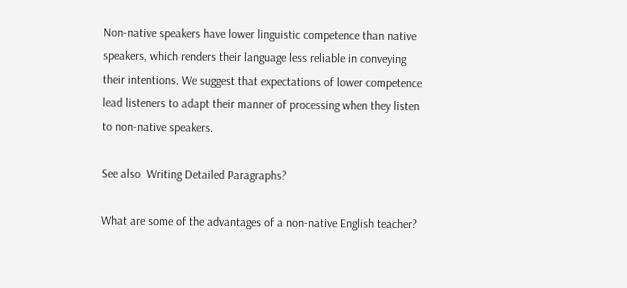Non-native speakers have lower linguistic competence than native speakers, which renders their language less reliable in conveying their intentions. We suggest that expectations of lower competence lead listeners to adapt their manner of processing when they listen to non-native speakers.

See also  Writing Detailed Paragraphs?

What are some of the advantages of a non-native English teacher?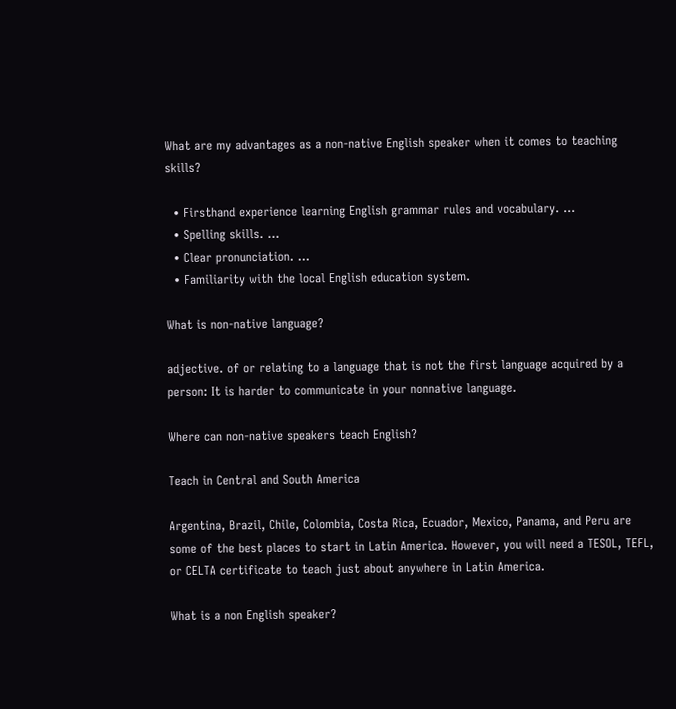What are my advantages as a non-native English speaker when it comes to teaching skills?

  • Firsthand experience learning English grammar rules and vocabulary. …
  • Spelling skills. …
  • Clear pronunciation. …
  • Familiarity with the local English education system.

What is non-native language?

adjective. of or relating to a language that is not the first language acquired by a person: It is harder to communicate in your nonnative language.

Where can non-native speakers teach English?

Teach in Central and South America

Argentina, Brazil, Chile, Colombia, Costa Rica, Ecuador, Mexico, Panama, and Peru are some of the best places to start in Latin America. However, you will need a TESOL, TEFL, or CELTA certificate to teach just about anywhere in Latin America.

What is a non English speaker?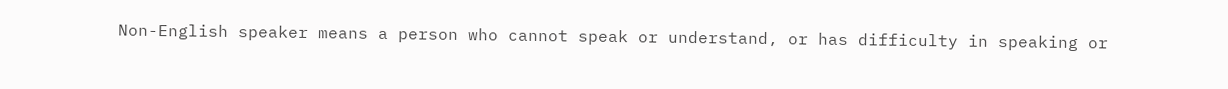Non-English speaker means a person who cannot speak or understand, or has difficulty in speaking or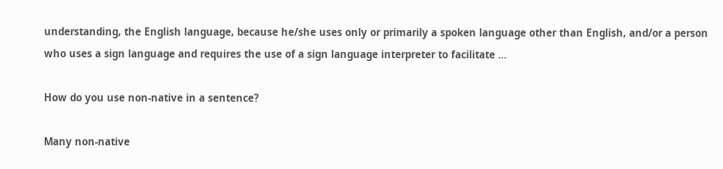understanding, the English language, because he/she uses only or primarily a spoken language other than English, and/or a person who uses a sign language and requires the use of a sign language interpreter to facilitate …

How do you use non-native in a sentence?

Many non-native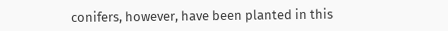conifers, however, have been planted in this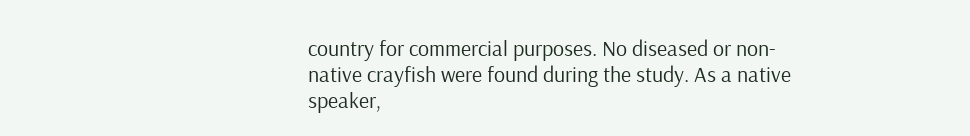country for commercial purposes. No diseased or non-native crayfish were found during the study. As a native speaker,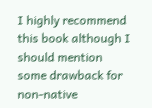I highly recommend this book although I should mention some drawback for non-native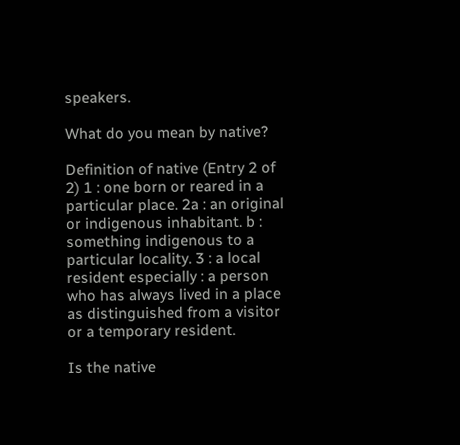speakers.

What do you mean by native?

Definition of native (Entry 2 of 2) 1 : one born or reared in a particular place. 2a : an original or indigenous inhabitant. b : something indigenous to a particular locality. 3 : a local resident especially : a person who has always lived in a place as distinguished from a visitor or a temporary resident.

Is the native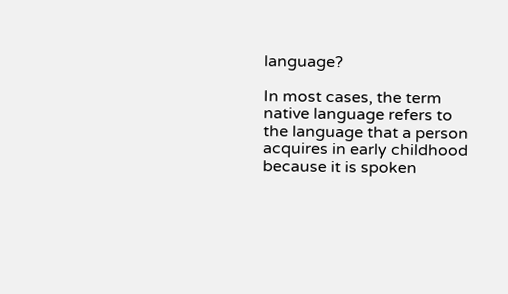language?

In most cases, the term native language refers to the language that a person acquires in early childhood because it is spoken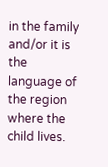in the family and/or it is the language of the region where the child lives.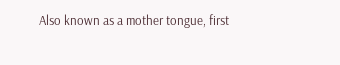Also known as a mother tongue, first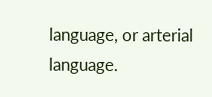language, or arterial language.